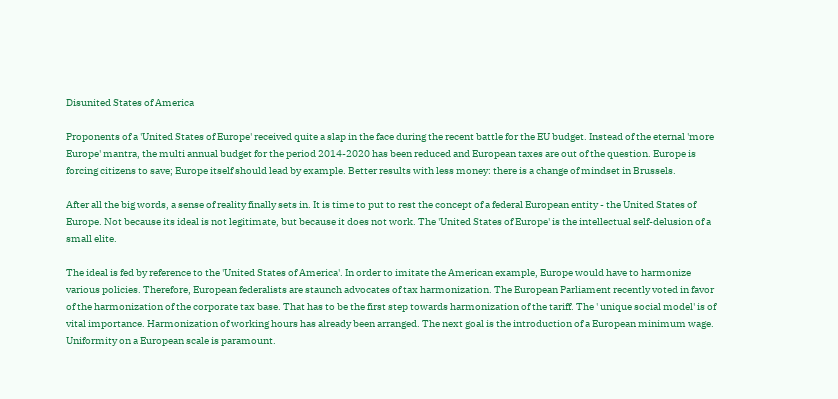Disunited States of America

Proponents of a 'United States of Europe' received quite a slap in the face during the recent battle for the EU budget. Instead of the eternal 'more Europe' mantra, the multi annual budget for the period 2014-2020 has been reduced and European taxes are out of the question. Europe is forcing citizens to save; Europe itself should lead by example. Better results with less money: there is a change of mindset in Brussels.

After all the big words, a sense of reality finally sets in. It is time to put to rest the concept of a federal European entity - the United States of Europe. Not because its ideal is not legitimate, but because it does not work. The 'United States of Europe' is the intellectual self-delusion of a small elite.

The ideal is fed by reference to the 'United States of America'. In order to imitate the American example, Europe would have to harmonize various policies. Therefore, European federalists are staunch advocates of tax harmonization. The European Parliament recently voted in favor of the harmonization of the corporate tax base. That has to be the first step towards harmonization of the tariff. The ' unique social model' is of vital importance. Harmonization of working hours has already been arranged. The next goal is the introduction of a European minimum wage. Uniformity on a European scale is paramount.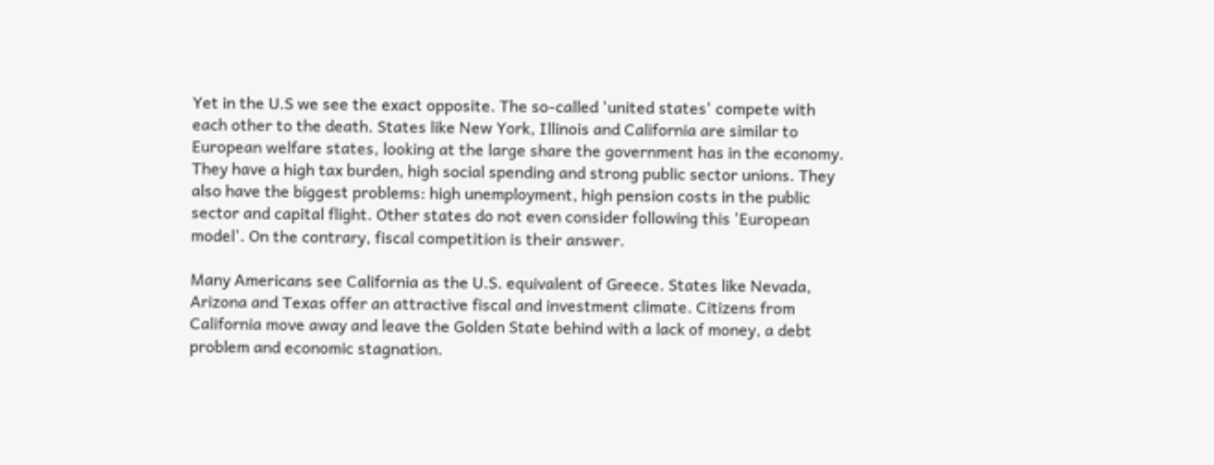Yet in the U.S we see the exact opposite. The so-called 'united states' compete with each other to the death. States like New York, Illinois and California are similar to European welfare states, looking at the large share the government has in the economy. They have a high tax burden, high social spending and strong public sector unions. They also have the biggest problems: high unemployment, high pension costs in the public sector and capital flight. Other states do not even consider following this 'European model'. On the contrary, fiscal competition is their answer.

Many Americans see California as the U.S. equivalent of Greece. States like Nevada, Arizona and Texas offer an attractive fiscal and investment climate. Citizens from California move away and leave the Golden State behind with a lack of money, a debt problem and economic stagnation.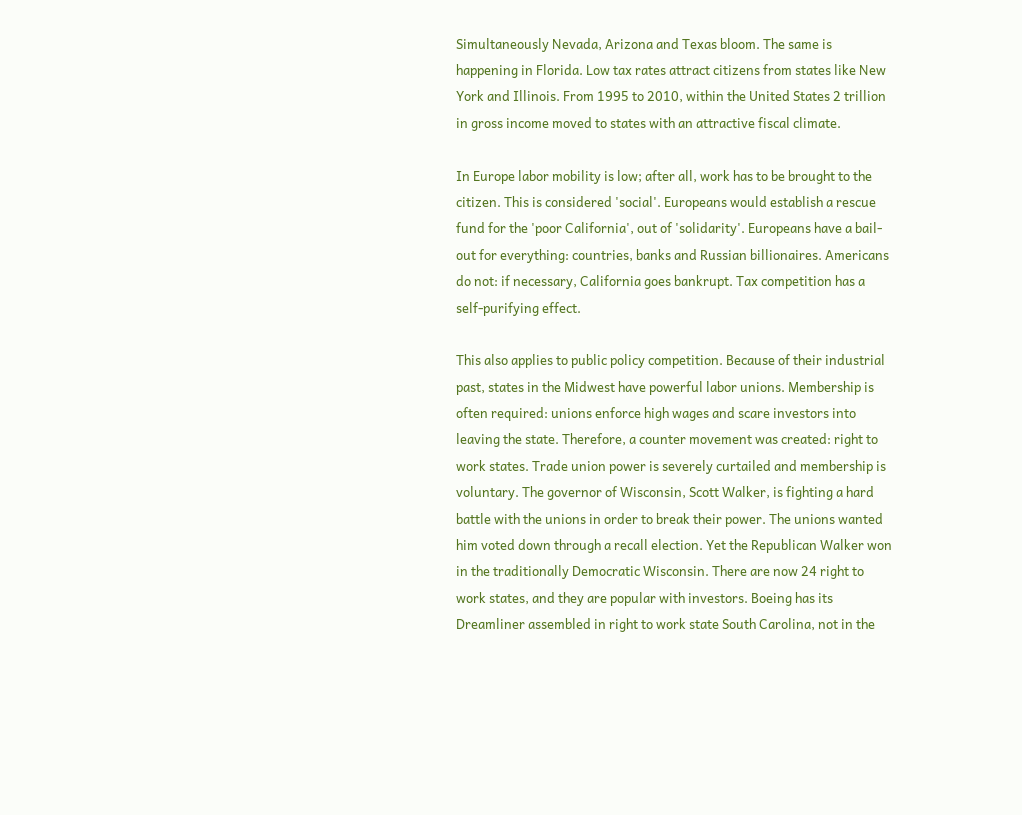Simultaneously Nevada, Arizona and Texas bloom. The same is happening in Florida. Low tax rates attract citizens from states like New York and Illinois. From 1995 to 2010, within the United States 2 trillion in gross income moved to states with an attractive fiscal climate.

In Europe labor mobility is low; after all, work has to be brought to the citizen. This is considered 'social'. Europeans would establish a rescue fund for the 'poor California', out of 'solidarity'. Europeans have a bail-out for everything: countries, banks and Russian billionaires. Americans do not: if necessary, California goes bankrupt. Tax competition has a self-purifying effect.

This also applies to public policy competition. Because of their industrial past, states in the Midwest have powerful labor unions. Membership is often required: unions enforce high wages and scare investors into leaving the state. Therefore, a counter movement was created: right to work states. Trade union power is severely curtailed and membership is voluntary. The governor of Wisconsin, Scott Walker, is fighting a hard battle with the unions in order to break their power. The unions wanted him voted down through a recall election. Yet the Republican Walker won in the traditionally Democratic Wisconsin. There are now 24 right to work states, and they are popular with investors. Boeing has its Dreamliner assembled in right to work state South Carolina, not in the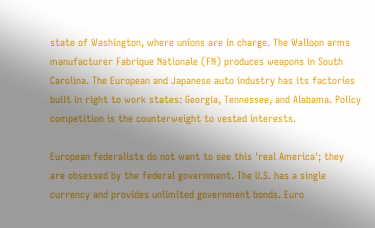state of Washington, where unions are in charge. The Walloon arms manufacturer Fabrique Nationale (FN) produces weapons in South Carolina. The European and Japanese auto industry has its factories built in right to work states: Georgia, Tennessee, and Alabama. Policy competition is the counterweight to vested interests.

European federalists do not want to see this 'real America'; they are obsessed by the federal government. The U.S. has a single currency and provides unlimited government bonds. Euro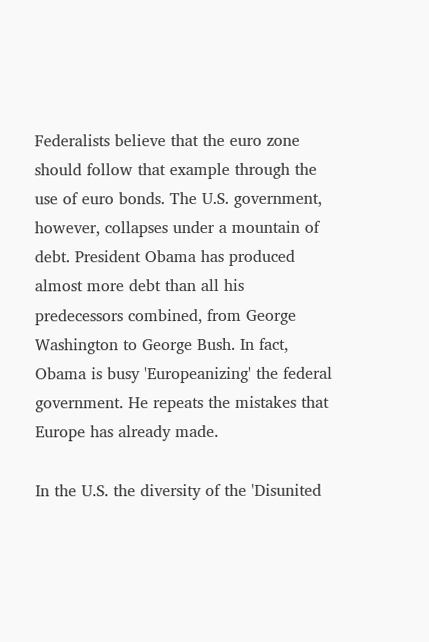Federalists believe that the euro zone should follow that example through the use of euro bonds. The U.S. government, however, collapses under a mountain of debt. President Obama has produced almost more debt than all his predecessors combined, from George Washington to George Bush. In fact, Obama is busy 'Europeanizing' the federal government. He repeats the mistakes that Europe has already made.

In the U.S. the diversity of the 'Disunited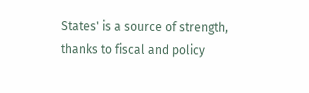States' is a source of strength, thanks to fiscal and policy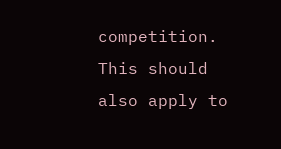competition. This should also apply to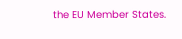the EU Member States.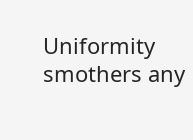Uniformity smothers any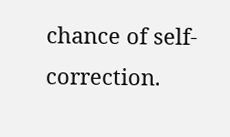chance of self-correction.